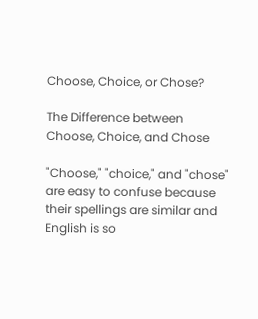Choose, Choice, or Chose?

The Difference between Choose, Choice, and Chose

"Choose," "choice," and "chose" are easy to confuse because their spellings are similar and English is so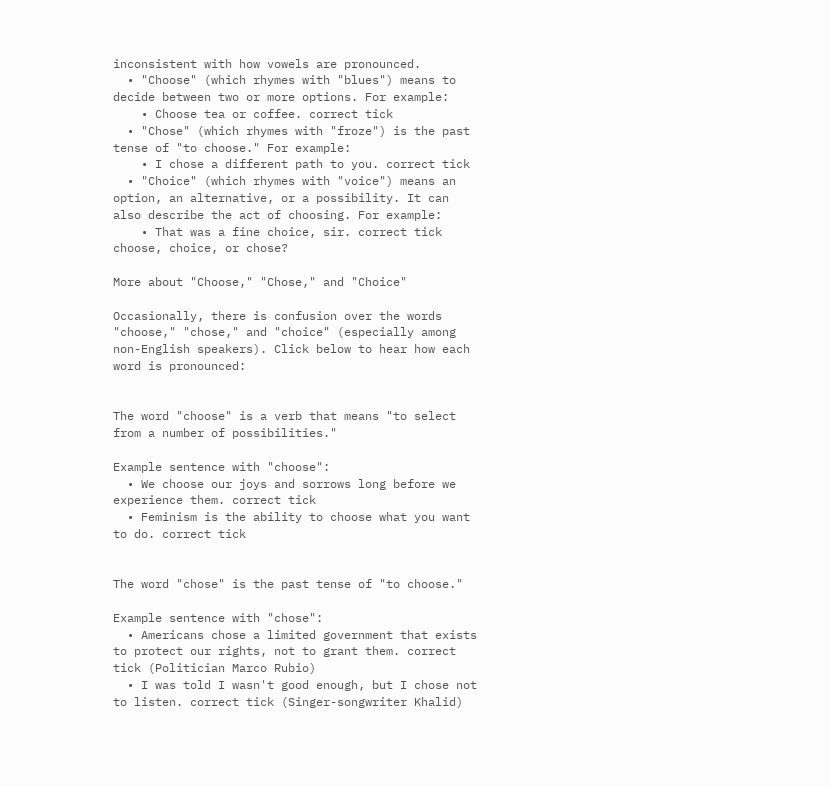inconsistent with how vowels are pronounced.
  • "Choose" (which rhymes with "blues") means to decide between two or more options. For example:
    • Choose tea or coffee. correct tick
  • "Chose" (which rhymes with "froze") is the past tense of "to choose." For example:
    • I chose a different path to you. correct tick
  • "Choice" (which rhymes with "voice") means an option, an alternative, or a possibility. It can also describe the act of choosing. For example:
    • That was a fine choice, sir. correct tick
choose, choice, or chose?

More about "Choose," "Chose," and "Choice"

Occasionally, there is confusion over the words "choose," "chose," and "choice" (especially among non-English speakers). Click below to hear how each word is pronounced:


The word "choose" is a verb that means "to select from a number of possibilities."

Example sentence with "choose":
  • We choose our joys and sorrows long before we experience them. correct tick
  • Feminism is the ability to choose what you want to do. correct tick


The word "chose" is the past tense of "to choose."

Example sentence with "chose":
  • Americans chose a limited government that exists to protect our rights, not to grant them. correct tick (Politician Marco Rubio)
  • I was told I wasn't good enough, but I chose not to listen. correct tick (Singer-songwriter Khalid)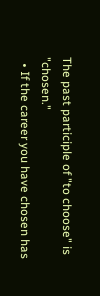The past participle of "to choose" is "chosen."
  • If the career you have chosen has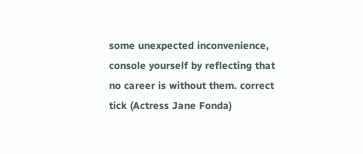some unexpected inconvenience, console yourself by reflecting that no career is without them. correct tick (Actress Jane Fonda)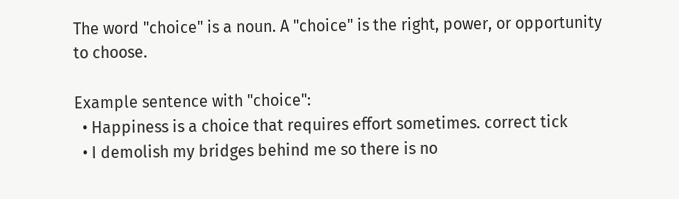The word "choice" is a noun. A "choice" is the right, power, or opportunity to choose.

Example sentence with "choice":
  • Happiness is a choice that requires effort sometimes. correct tick
  • I demolish my bridges behind me so there is no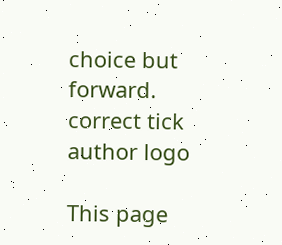choice but forward. correct tick
author logo

This page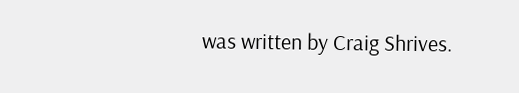was written by Craig Shrives.